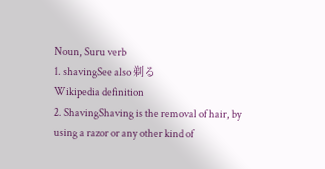Noun, Suru verb
1. shavingSee also 剃る
Wikipedia definition
2. ShavingShaving is the removal of hair, by using a razor or any other kind of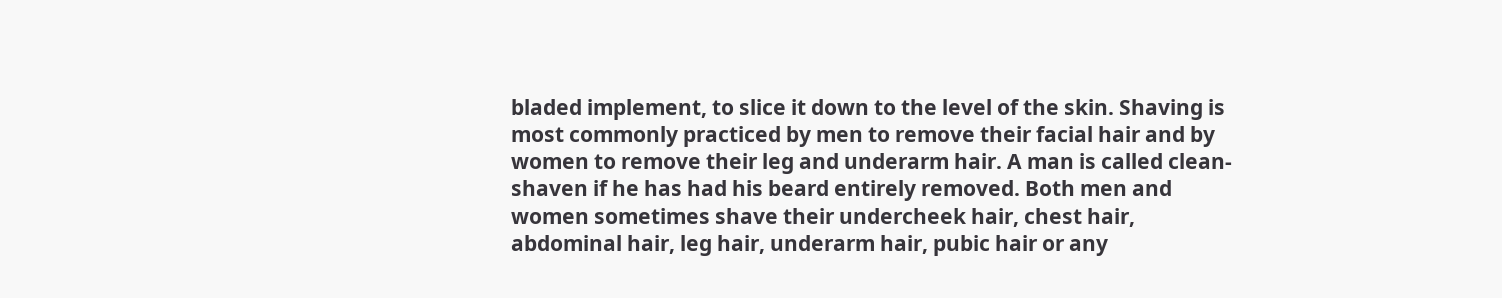bladed implement, to slice it down to the level of the skin. Shaving is most commonly practiced by men to remove their facial hair and by women to remove their leg and underarm hair. A man is called clean-shaven if he has had his beard entirely removed. Both men and women sometimes shave their undercheek hair, chest hair, abdominal hair, leg hair, underarm hair, pubic hair or any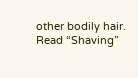other bodily hair.
Read “Shaving”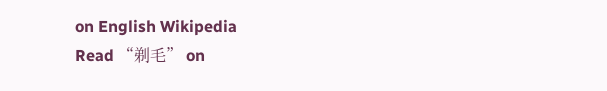on English Wikipedia
Read “剃毛” on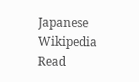Japanese Wikipedia
Read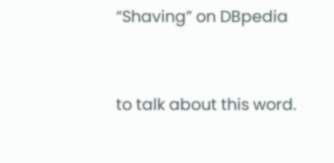“Shaving” on DBpedia


to talk about this word.